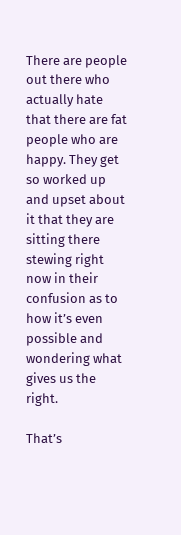There are people out there who actually hate that there are fat people who are happy. They get so worked up and upset about it that they are sitting there stewing right now in their confusion as to how it’s even possible and wondering what gives us the right.

That’s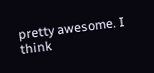pretty awesome. I think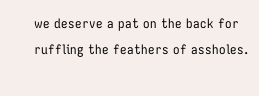we deserve a pat on the back for ruffling the feathers of assholes.